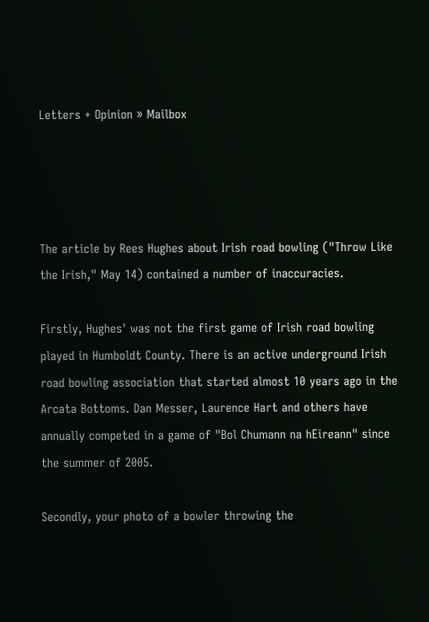Letters + Opinion » Mailbox




The article by Rees Hughes about Irish road bowling ("Throw Like the Irish," May 14) contained a number of inaccuracies.

Firstly, Hughes' was not the first game of Irish road bowling played in Humboldt County. There is an active underground Irish road bowling association that started almost 10 years ago in the Arcata Bottoms. Dan Messer, Laurence Hart and others have annually competed in a game of "Bol Chumann na hEireann" since the summer of 2005.

Secondly, your photo of a bowler throwing the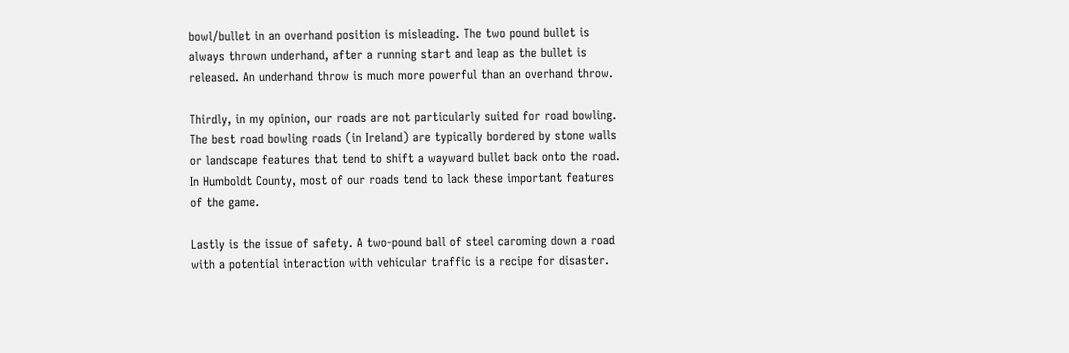bowl/bullet in an overhand position is misleading. The two pound bullet is always thrown underhand, after a running start and leap as the bullet is released. An underhand throw is much more powerful than an overhand throw.

Thirdly, in my opinion, our roads are not particularly suited for road bowling. The best road bowling roads (in Ireland) are typically bordered by stone walls or landscape features that tend to shift a wayward bullet back onto the road. In Humboldt County, most of our roads tend to lack these important features of the game.

Lastly is the issue of safety. A two-pound ball of steel caroming down a road with a potential interaction with vehicular traffic is a recipe for disaster.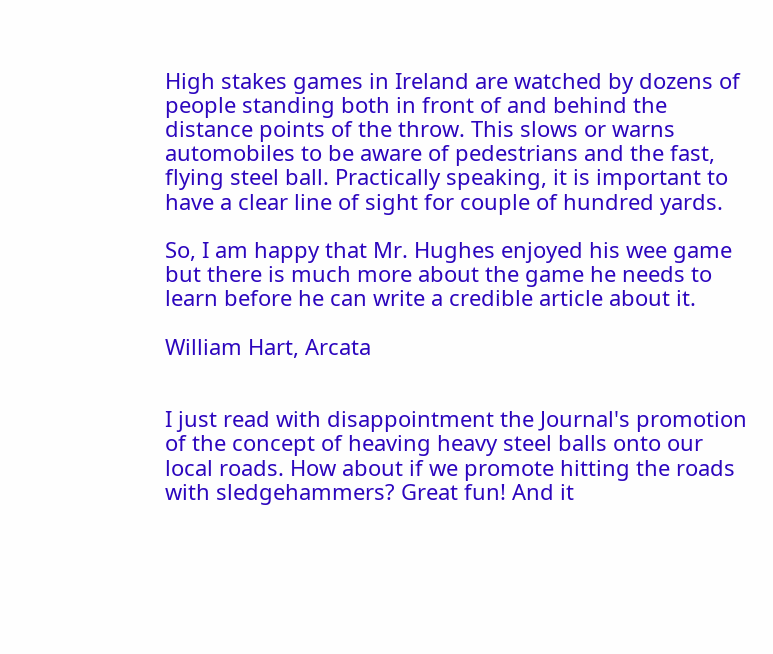High stakes games in Ireland are watched by dozens of people standing both in front of and behind the distance points of the throw. This slows or warns automobiles to be aware of pedestrians and the fast, flying steel ball. Practically speaking, it is important to have a clear line of sight for couple of hundred yards.

So, I am happy that Mr. Hughes enjoyed his wee game but there is much more about the game he needs to learn before he can write a credible article about it.

William Hart, Arcata


I just read with disappointment the Journal's promotion of the concept of heaving heavy steel balls onto our local roads. How about if we promote hitting the roads with sledgehammers? Great fun! And it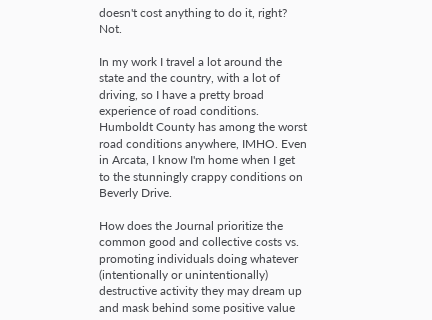doesn't cost anything to do it, right? Not.

In my work I travel a lot around the state and the country, with a lot of driving, so I have a pretty broad experience of road conditions. Humboldt County has among the worst road conditions anywhere, IMHO. Even in Arcata, I know I'm home when I get to the stunningly crappy conditions on Beverly Drive.

How does the Journal prioritize the common good and collective costs vs. promoting individuals doing whatever (intentionally or unintentionally) destructive activity they may dream up and mask behind some positive value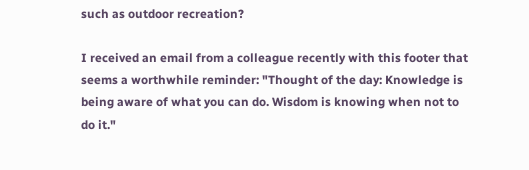such as outdoor recreation?

I received an email from a colleague recently with this footer that seems a worthwhile reminder: "Thought of the day: Knowledge is being aware of what you can do. Wisdom is knowing when not to do it."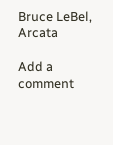Bruce LeBel, Arcata

Add a comment